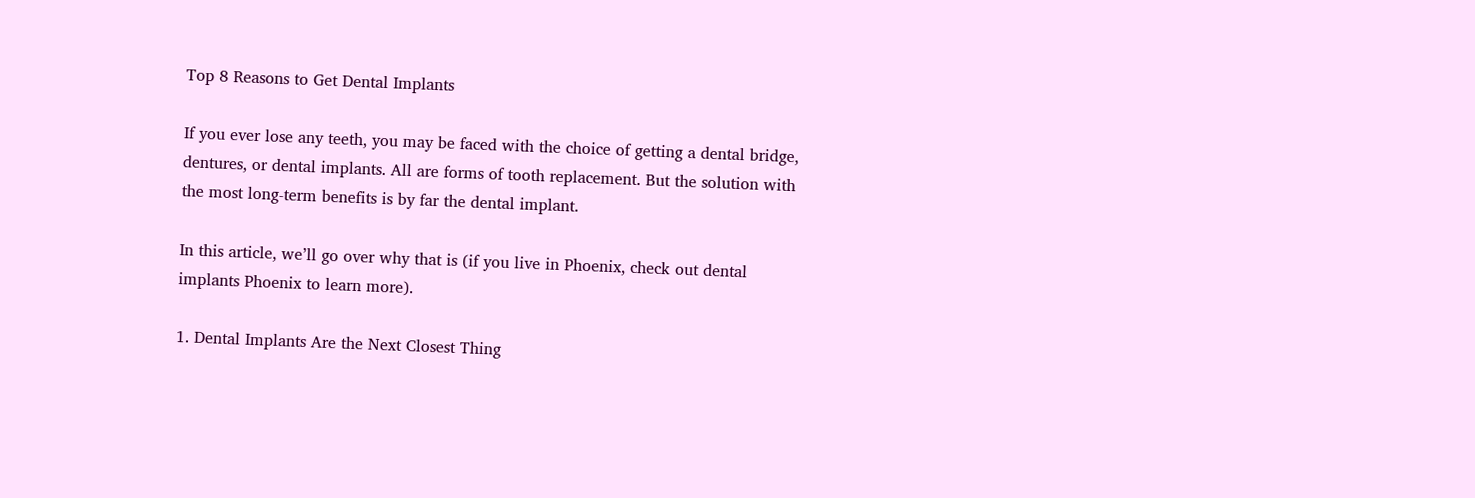Top 8 Reasons to Get Dental Implants

If you ever lose any teeth, you may be faced with the choice of getting a dental bridge, dentures, or dental implants. All are forms of tooth replacement. But the solution with the most long-term benefits is by far the dental implant.

In this article, we’ll go over why that is (if you live in Phoenix, check out dental implants Phoenix to learn more).

1. Dental Implants Are the Next Closest Thing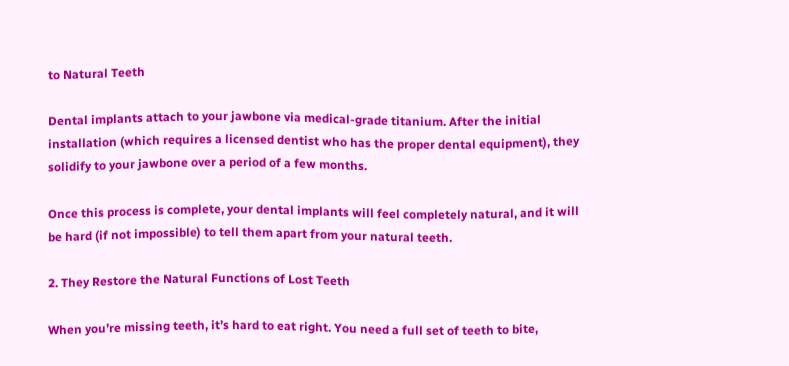to Natural Teeth

Dental implants attach to your jawbone via medical-grade titanium. After the initial installation (which requires a licensed dentist who has the proper dental equipment), they solidify to your jawbone over a period of a few months.

Once this process is complete, your dental implants will feel completely natural, and it will be hard (if not impossible) to tell them apart from your natural teeth.

2. They Restore the Natural Functions of Lost Teeth

When you’re missing teeth, it’s hard to eat right. You need a full set of teeth to bite,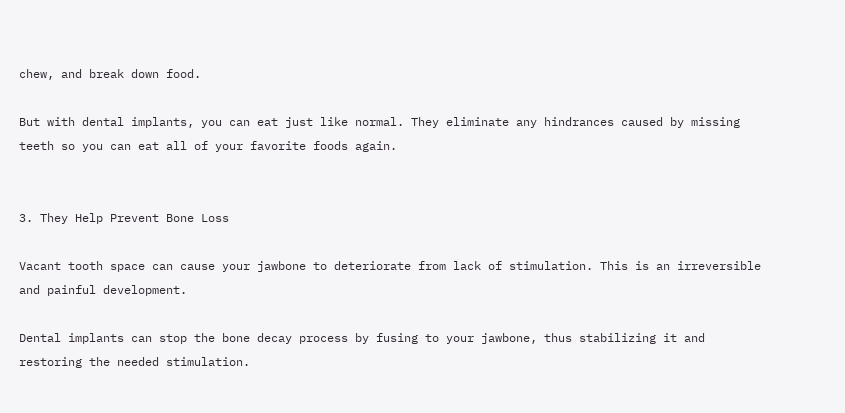chew, and break down food.

But with dental implants, you can eat just like normal. They eliminate any hindrances caused by missing teeth so you can eat all of your favorite foods again.


3. They Help Prevent Bone Loss

Vacant tooth space can cause your jawbone to deteriorate from lack of stimulation. This is an irreversible and painful development.

Dental implants can stop the bone decay process by fusing to your jawbone, thus stabilizing it and restoring the needed stimulation.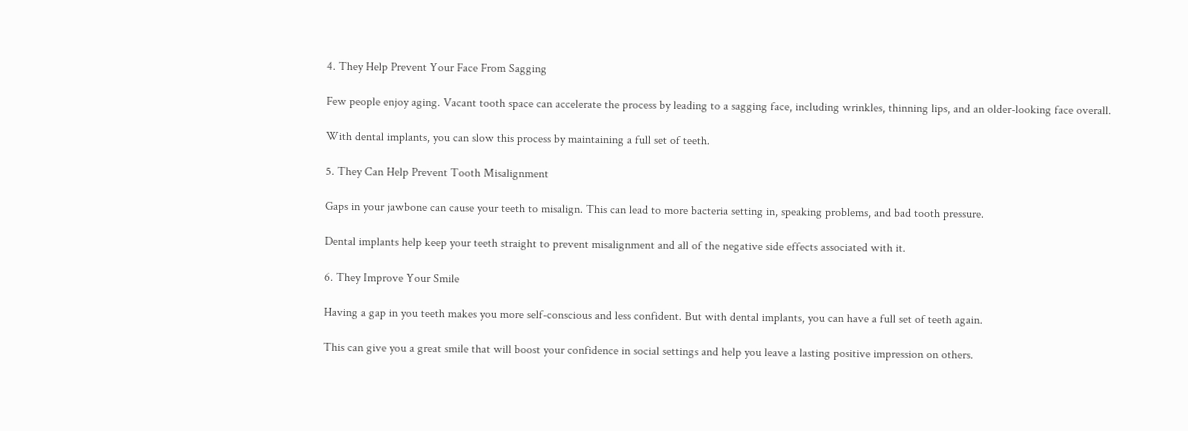4. They Help Prevent Your Face From Sagging

Few people enjoy aging. Vacant tooth space can accelerate the process by leading to a sagging face, including wrinkles, thinning lips, and an older-looking face overall.

With dental implants, you can slow this process by maintaining a full set of teeth.

5. They Can Help Prevent Tooth Misalignment

Gaps in your jawbone can cause your teeth to misalign. This can lead to more bacteria setting in, speaking problems, and bad tooth pressure.

Dental implants help keep your teeth straight to prevent misalignment and all of the negative side effects associated with it.

6. They Improve Your Smile

Having a gap in you teeth makes you more self-conscious and less confident. But with dental implants, you can have a full set of teeth again.

This can give you a great smile that will boost your confidence in social settings and help you leave a lasting positive impression on others.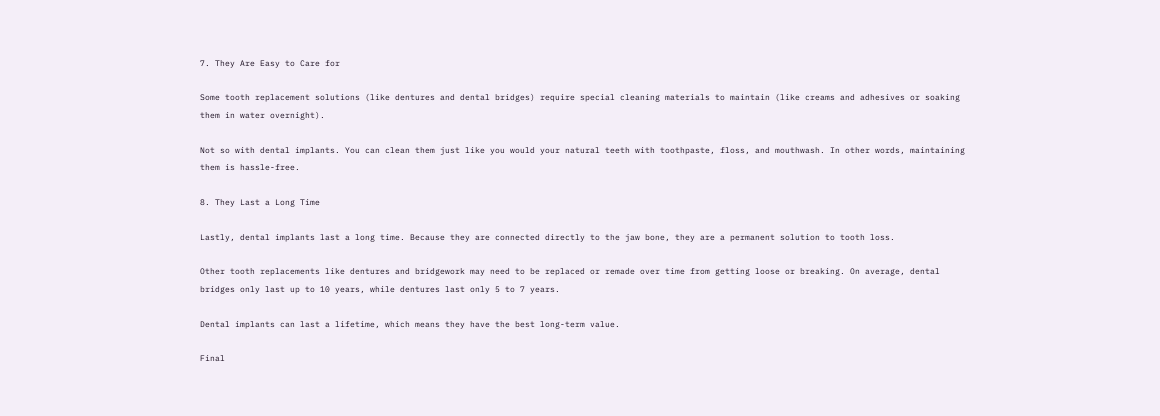7. They Are Easy to Care for

Some tooth replacement solutions (like dentures and dental bridges) require special cleaning materials to maintain (like creams and adhesives or soaking them in water overnight).

Not so with dental implants. You can clean them just like you would your natural teeth with toothpaste, floss, and mouthwash. In other words, maintaining them is hassle-free.

8. They Last a Long Time

Lastly, dental implants last a long time. Because they are connected directly to the jaw bone, they are a permanent solution to tooth loss.

Other tooth replacements like dentures and bridgework may need to be replaced or remade over time from getting loose or breaking. On average, dental bridges only last up to 10 years, while dentures last only 5 to 7 years.

Dental implants can last a lifetime, which means they have the best long-term value.

Final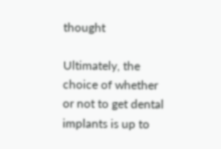thought

Ultimately, the choice of whether or not to get dental implants is up to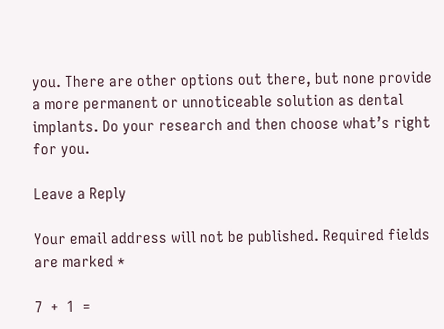you. There are other options out there, but none provide a more permanent or unnoticeable solution as dental implants. Do your research and then choose what’s right for you.

Leave a Reply

Your email address will not be published. Required fields are marked *

7  +  1  =